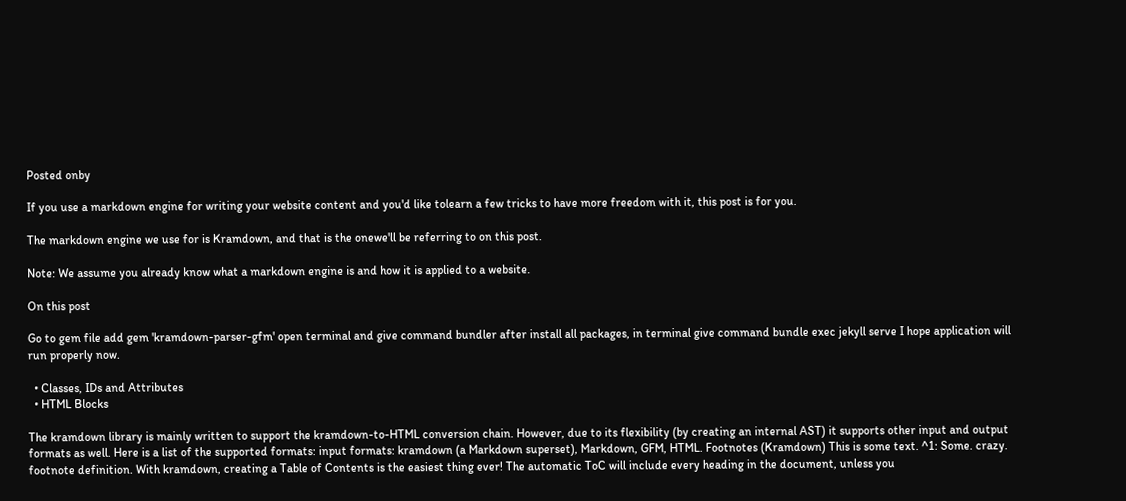Posted onby

If you use a markdown engine for writing your website content and you'd like tolearn a few tricks to have more freedom with it, this post is for you.

The markdown engine we use for is Kramdown, and that is the onewe'll be referring to on this post.

Note: We assume you already know what a markdown engine is and how it is applied to a website.

On this post

Go to gem file add gem 'kramdown-parser-gfm' open terminal and give command bundler after install all packages, in terminal give command bundle exec jekyll serve I hope application will run properly now.

  • Classes, IDs and Attributes
  • HTML Blocks

The kramdown library is mainly written to support the kramdown-to-HTML conversion chain. However, due to its flexibility (by creating an internal AST) it supports other input and output formats as well. Here is a list of the supported formats: input formats: kramdown (a Markdown superset), Markdown, GFM, HTML. Footnotes (Kramdown) This is some text. ^1: Some. crazy. footnote definition. With kramdown, creating a Table of Contents is the easiest thing ever! The automatic ToC will include every heading in the document, unless you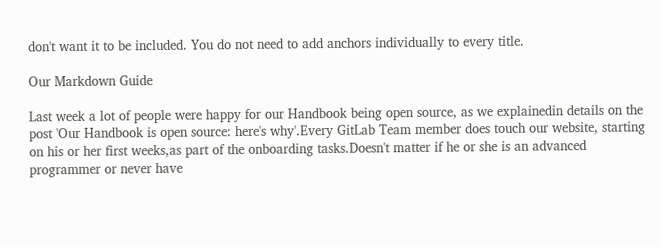don't want it to be included. You do not need to add anchors individually to every title.

Our Markdown Guide

Last week a lot of people were happy for our Handbook being open source, as we explainedin details on the post 'Our Handbook is open source: here's why'.Every GitLab Team member does touch our website, starting on his or her first weeks,as part of the onboarding tasks.Doesn't matter if he or she is an advanced programmer or never have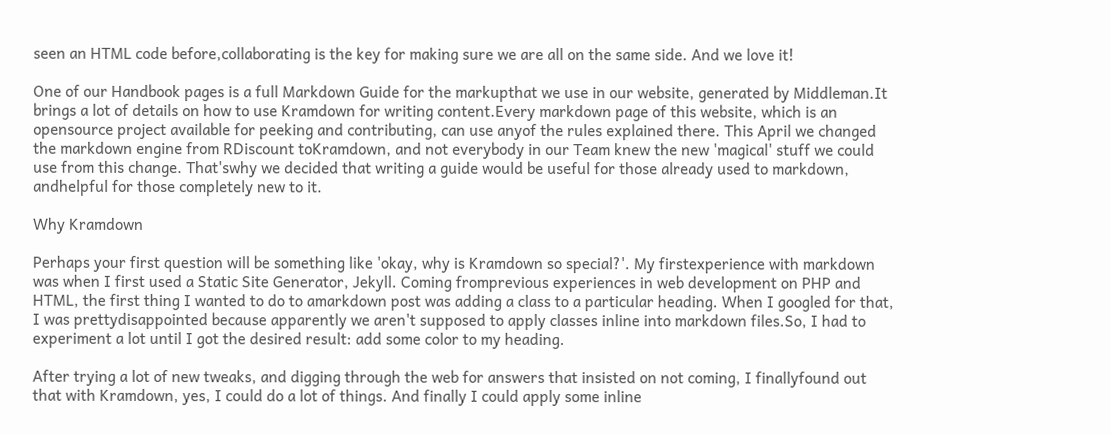seen an HTML code before,collaborating is the key for making sure we are all on the same side. And we love it!

One of our Handbook pages is a full Markdown Guide for the markupthat we use in our website, generated by Middleman.It brings a lot of details on how to use Kramdown for writing content.Every markdown page of this website, which is an opensource project available for peeking and contributing, can use anyof the rules explained there. This April we changed the markdown engine from RDiscount toKramdown, and not everybody in our Team knew the new 'magical' stuff we could use from this change. That'swhy we decided that writing a guide would be useful for those already used to markdown, andhelpful for those completely new to it.

Why Kramdown

Perhaps your first question will be something like 'okay, why is Kramdown so special?'. My firstexperience with markdown was when I first used a Static Site Generator, Jekyll. Coming fromprevious experiences in web development on PHP and HTML, the first thing I wanted to do to amarkdown post was adding a class to a particular heading. When I googled for that, I was prettydisappointed because apparently we aren't supposed to apply classes inline into markdown files.So, I had to experiment a lot until I got the desired result: add some color to my heading.

After trying a lot of new tweaks, and digging through the web for answers that insisted on not coming, I finallyfound out that with Kramdown, yes, I could do a lot of things. And finally I could apply some inline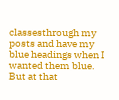classesthrough my posts and have my blue headings when I wanted them blue. But at that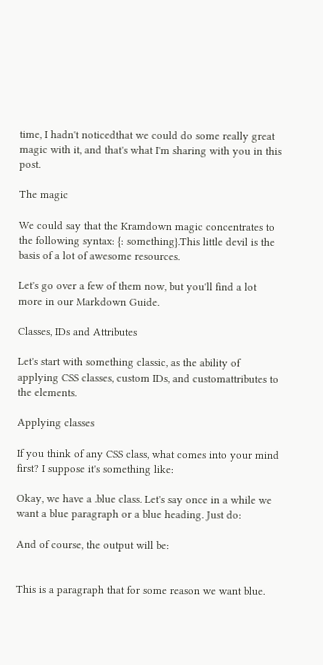time, I hadn't noticedthat we could do some really great magic with it, and that's what I'm sharing with you in this post.

The magic

We could say that the Kramdown magic concentrates to the following syntax: {: something}.This little devil is the basis of a lot of awesome resources.

Let's go over a few of them now, but you'll find a lot more in our Markdown Guide.

Classes, IDs and Attributes

Let's start with something classic, as the ability of applying CSS classes, custom IDs, and customattributes to the elements.

Applying classes

If you think of any CSS class, what comes into your mind first? I suppose it's something like:

Okay, we have a .blue class. Let's say once in a while we want a blue paragraph or a blue heading. Just do:

And of course, the output will be:


This is a paragraph that for some reason we want blue.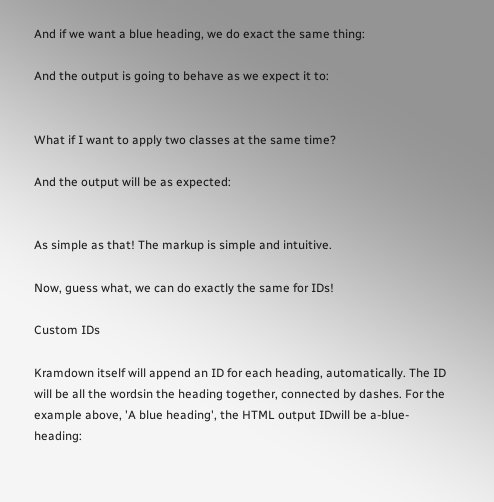And if we want a blue heading, we do exact the same thing:

And the output is going to behave as we expect it to:


What if I want to apply two classes at the same time?

And the output will be as expected:


As simple as that! The markup is simple and intuitive.

Now, guess what, we can do exactly the same for IDs!

Custom IDs

Kramdown itself will append an ID for each heading, automatically. The ID will be all the wordsin the heading together, connected by dashes. For the example above, 'A blue heading', the HTML output IDwill be a-blue-heading: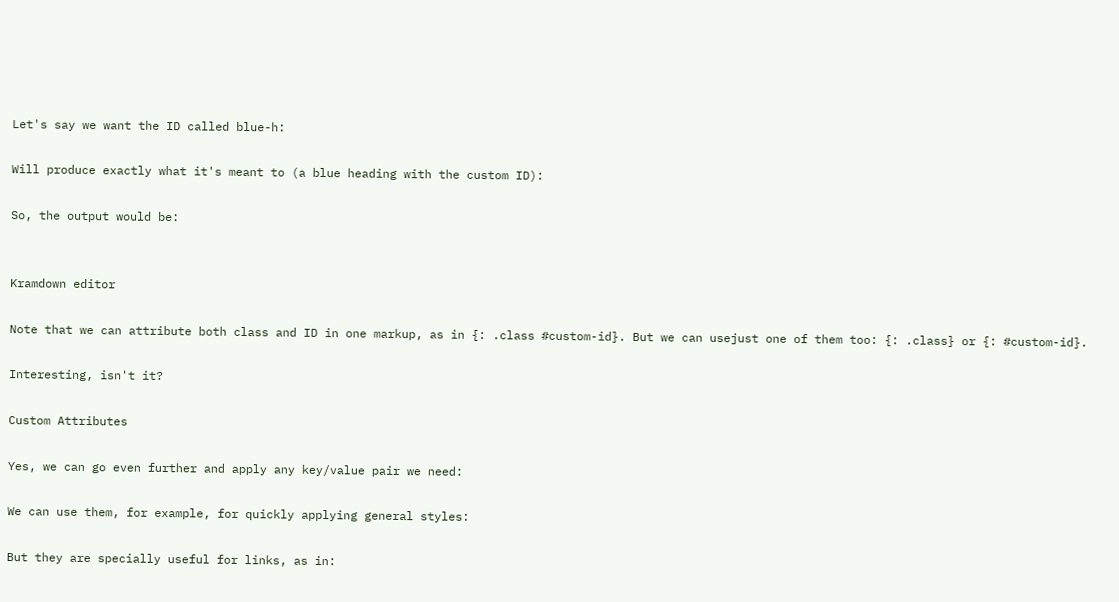Let's say we want the ID called blue-h:

Will produce exactly what it's meant to (a blue heading with the custom ID):

So, the output would be:


Kramdown editor

Note that we can attribute both class and ID in one markup, as in {: .class #custom-id}. But we can usejust one of them too: {: .class} or {: #custom-id}.

Interesting, isn't it?

Custom Attributes

Yes, we can go even further and apply any key/value pair we need:

We can use them, for example, for quickly applying general styles:

But they are specially useful for links, as in: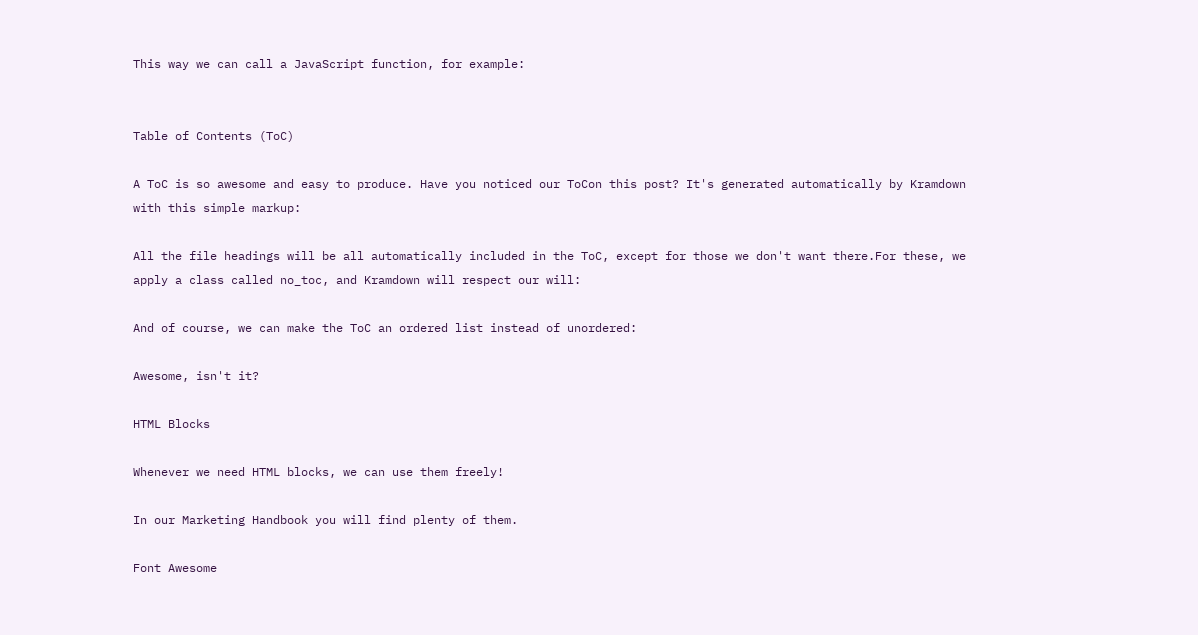This way we can call a JavaScript function, for example:


Table of Contents (ToC)

A ToC is so awesome and easy to produce. Have you noticed our ToCon this post? It's generated automatically by Kramdown with this simple markup:

All the file headings will be all automatically included in the ToC, except for those we don't want there.For these, we apply a class called no_toc, and Kramdown will respect our will:

And of course, we can make the ToC an ordered list instead of unordered:

Awesome, isn't it?

HTML Blocks

Whenever we need HTML blocks, we can use them freely!

In our Marketing Handbook you will find plenty of them.

Font Awesome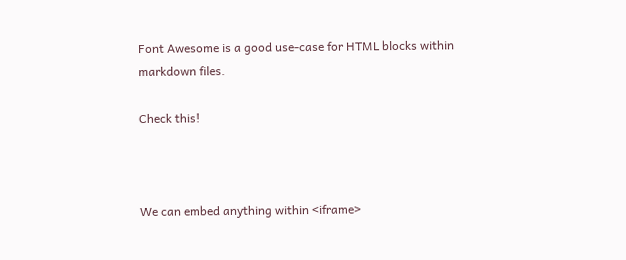Font Awesome is a good use-case for HTML blocks within markdown files.

Check this!



We can embed anything within <iframe>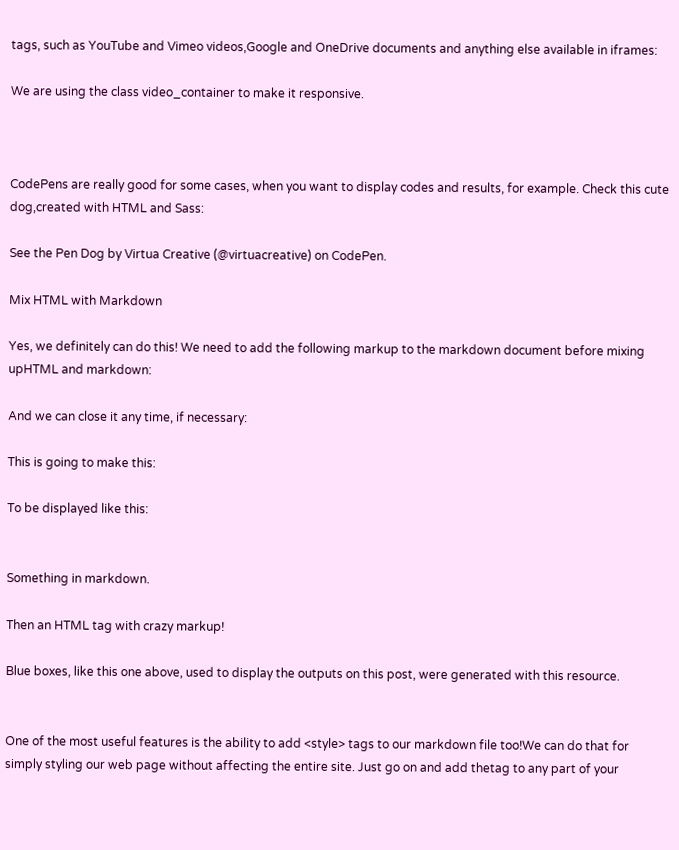tags, such as YouTube and Vimeo videos,Google and OneDrive documents and anything else available in iframes:

We are using the class video_container to make it responsive.



CodePens are really good for some cases, when you want to display codes and results, for example. Check this cute dog,created with HTML and Sass:

See the Pen Dog by Virtua Creative (@virtuacreative) on CodePen.

Mix HTML with Markdown

Yes, we definitely can do this! We need to add the following markup to the markdown document before mixing upHTML and markdown:

And we can close it any time, if necessary:

This is going to make this:

To be displayed like this:


Something in markdown.

Then an HTML tag with crazy markup!

Blue boxes, like this one above, used to display the outputs on this post, were generated with this resource.


One of the most useful features is the ability to add <style> tags to our markdown file too!We can do that for simply styling our web page without affecting the entire site. Just go on and add thetag to any part of your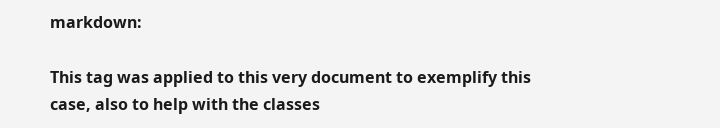markdown:

This tag was applied to this very document to exemplify this case, also to help with the classes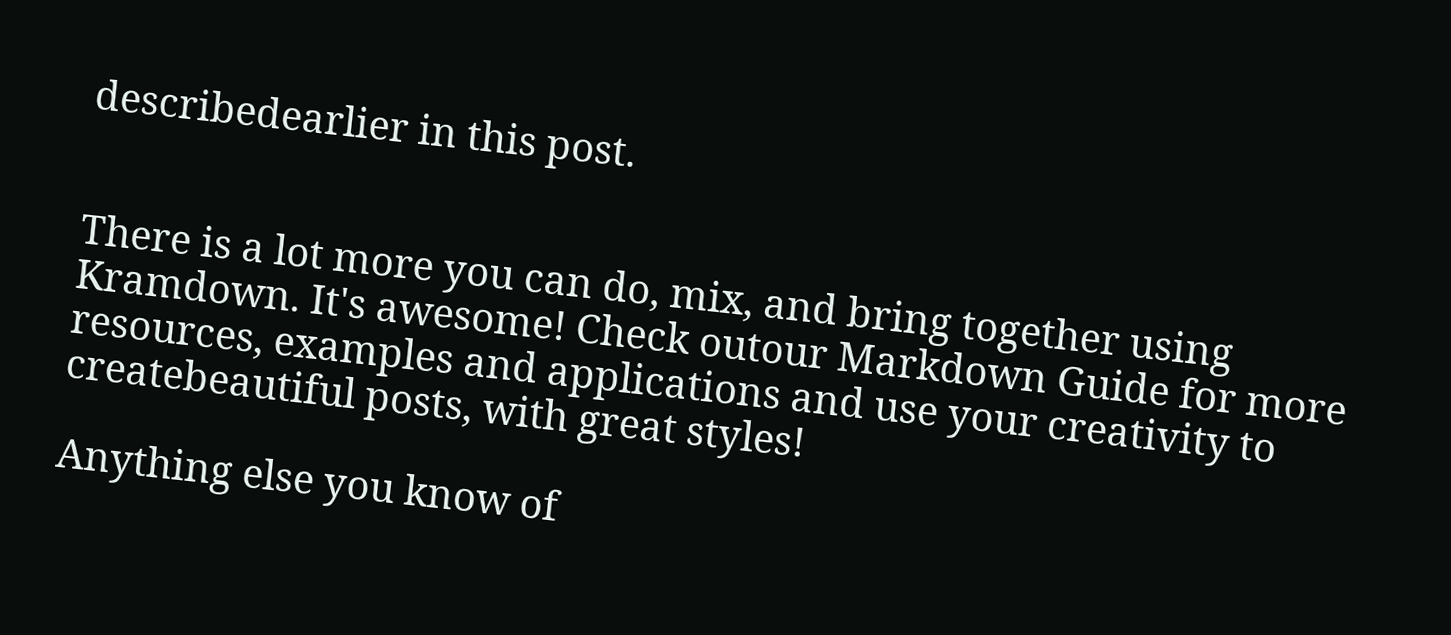describedearlier in this post.


There is a lot more you can do, mix, and bring together using Kramdown. It's awesome! Check outour Markdown Guide for more resources, examples and applications and use your creativity to createbeautiful posts, with great styles!

Anything else you know of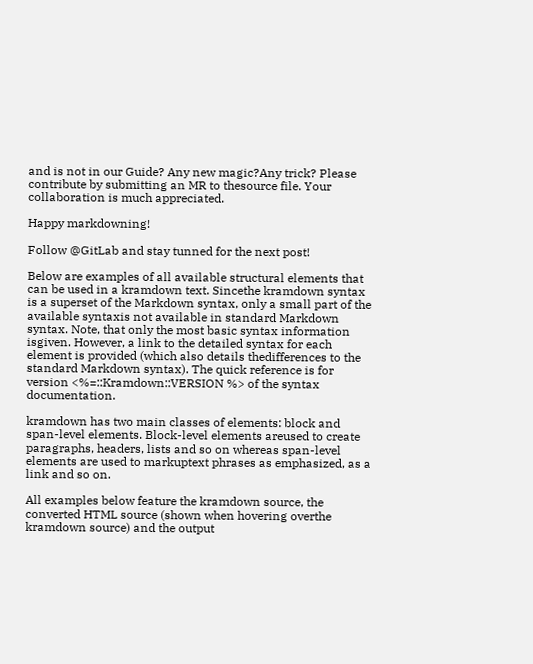and is not in our Guide? Any new magic?Any trick? Please contribute by submitting an MR to thesource file. Your collaboration is much appreciated.

Happy markdowning!

Follow @GitLab and stay tunned for the next post!

Below are examples of all available structural elements that can be used in a kramdown text. Sincethe kramdown syntax is a superset of the Markdown syntax, only a small part of the available syntaxis not available in standard Markdown syntax. Note, that only the most basic syntax information isgiven. However, a link to the detailed syntax for each element is provided (which also details thedifferences to the standard Markdown syntax). The quick reference is for version <%=::Kramdown::VERSION %> of the syntax documentation.

kramdown has two main classes of elements: block and span-level elements. Block-level elements areused to create paragraphs, headers, lists and so on whereas span-level elements are used to markuptext phrases as emphasized, as a link and so on.

All examples below feature the kramdown source, the converted HTML source (shown when hovering overthe kramdown source) and the output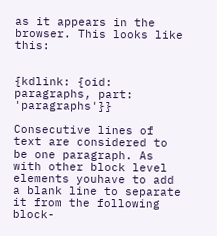as it appears in the browser. This looks like this:


{kdlink: {oid: paragraphs, part: 'paragraphs'}}

Consecutive lines of text are considered to be one paragraph. As with other block level elements youhave to add a blank line to separate it from the following block-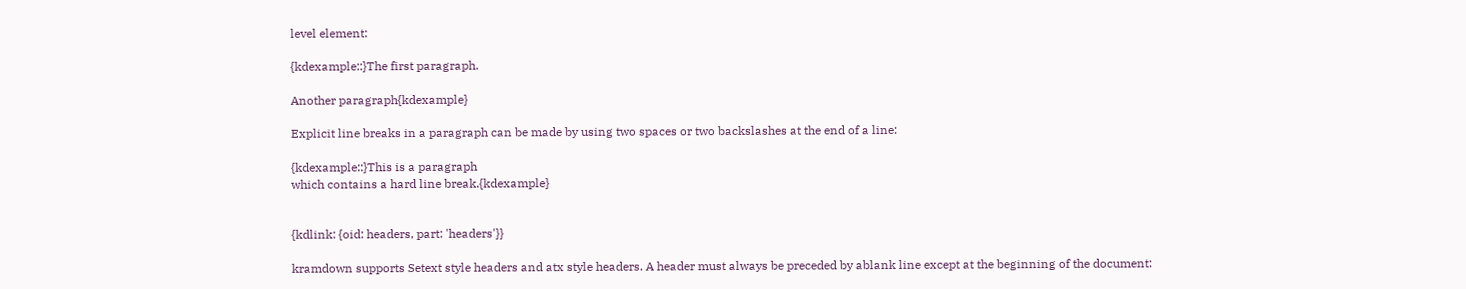level element:

{kdexample::}The first paragraph.

Another paragraph{kdexample}

Explicit line breaks in a paragraph can be made by using two spaces or two backslashes at the end of a line:

{kdexample::}This is a paragraph
which contains a hard line break.{kdexample}


{kdlink: {oid: headers, part: 'headers'}}

kramdown supports Setext style headers and atx style headers. A header must always be preceded by ablank line except at the beginning of the document: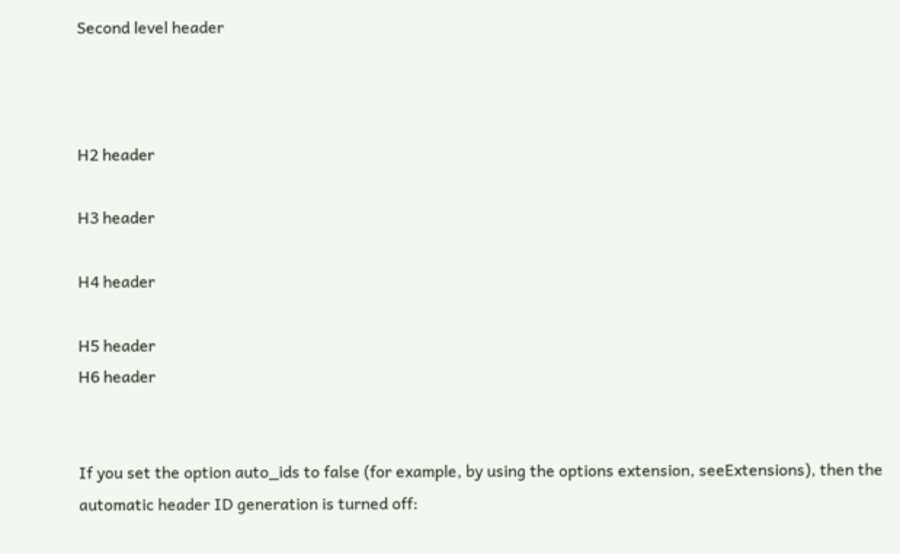Second level header



H2 header

H3 header

H4 header

H5 header
H6 header


If you set the option auto_ids to false (for example, by using the options extension, seeExtensions), then the automatic header ID generation is turned off: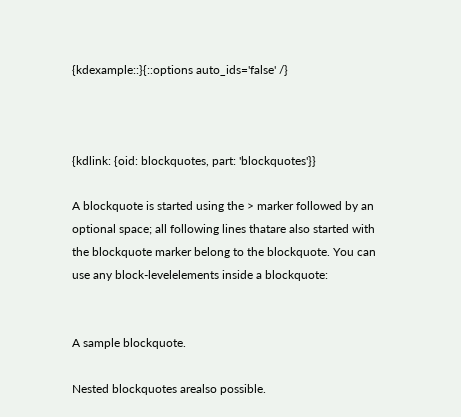{kdexample::}{::options auto_ids='false' /}



{kdlink: {oid: blockquotes, part: 'blockquotes'}}

A blockquote is started using the > marker followed by an optional space; all following lines thatare also started with the blockquote marker belong to the blockquote. You can use any block-levelelements inside a blockquote:


A sample blockquote.

Nested blockquotes arealso possible.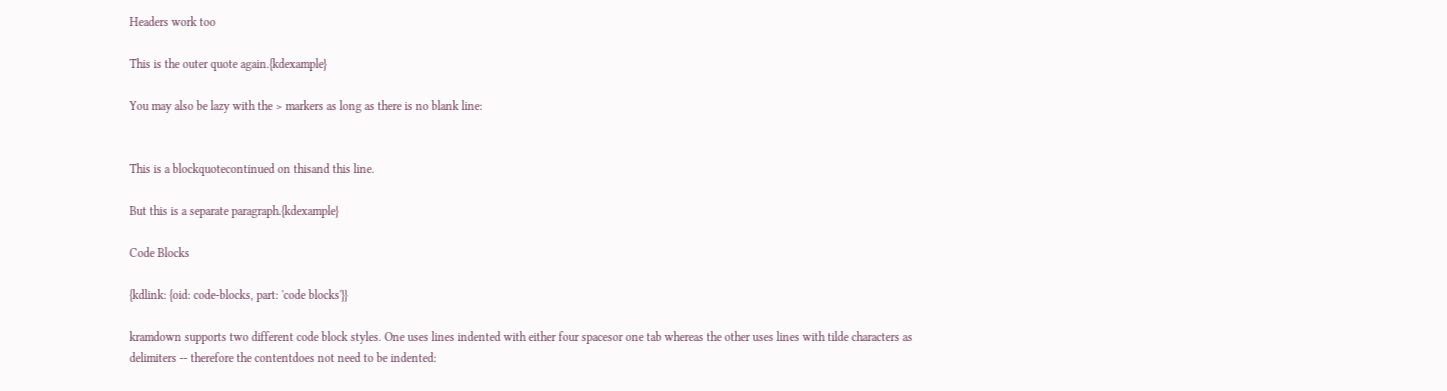Headers work too

This is the outer quote again.{kdexample}

You may also be lazy with the > markers as long as there is no blank line:


This is a blockquotecontinued on thisand this line.

But this is a separate paragraph.{kdexample}

Code Blocks

{kdlink: {oid: code-blocks, part: 'code blocks'}}

kramdown supports two different code block styles. One uses lines indented with either four spacesor one tab whereas the other uses lines with tilde characters as delimiters -- therefore the contentdoes not need to be indented: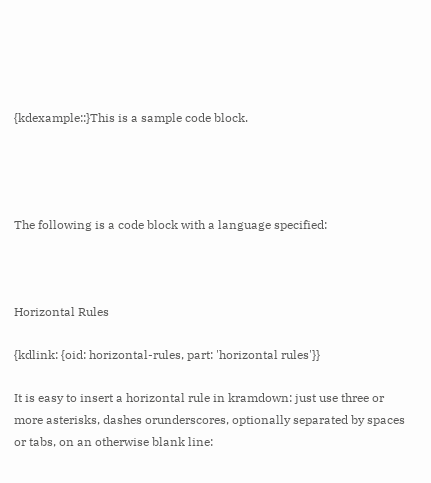{kdexample::}This is a sample code block.




The following is a code block with a language specified:



Horizontal Rules

{kdlink: {oid: horizontal-rules, part: 'horizontal rules'}}

It is easy to insert a horizontal rule in kramdown: just use three or more asterisks, dashes orunderscores, optionally separated by spaces or tabs, on an otherwise blank line: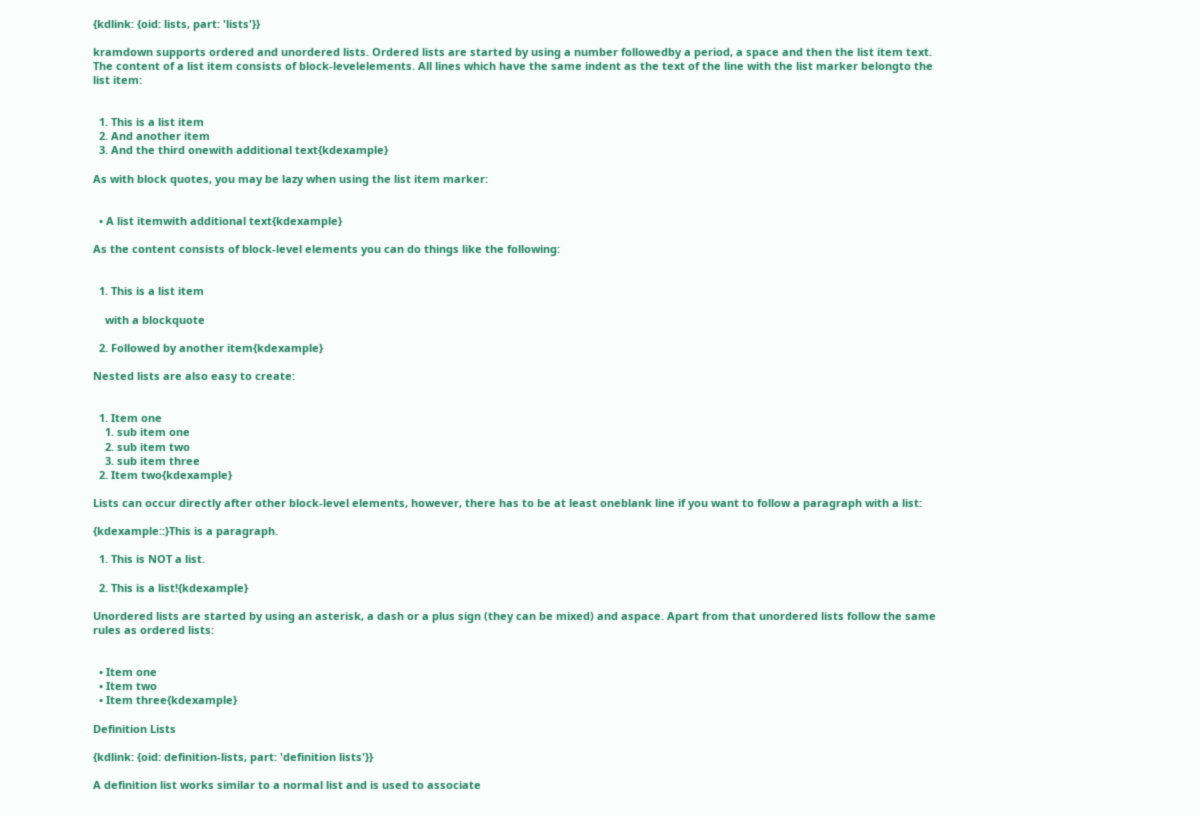{kdlink: {oid: lists, part: 'lists'}}

kramdown supports ordered and unordered lists. Ordered lists are started by using a number followedby a period, a space and then the list item text. The content of a list item consists of block-levelelements. All lines which have the same indent as the text of the line with the list marker belongto the list item:


  1. This is a list item
  2. And another item
  3. And the third onewith additional text{kdexample}

As with block quotes, you may be lazy when using the list item marker:


  • A list itemwith additional text{kdexample}

As the content consists of block-level elements you can do things like the following:


  1. This is a list item

    with a blockquote

  2. Followed by another item{kdexample}

Nested lists are also easy to create:


  1. Item one
    1. sub item one
    2. sub item two
    3. sub item three
  2. Item two{kdexample}

Lists can occur directly after other block-level elements, however, there has to be at least oneblank line if you want to follow a paragraph with a list:

{kdexample::}This is a paragraph.

  1. This is NOT a list.

  2. This is a list!{kdexample}

Unordered lists are started by using an asterisk, a dash or a plus sign (they can be mixed) and aspace. Apart from that unordered lists follow the same rules as ordered lists:


  • Item one
  • Item two
  • Item three{kdexample}

Definition Lists

{kdlink: {oid: definition-lists, part: 'definition lists'}}

A definition list works similar to a normal list and is used to associate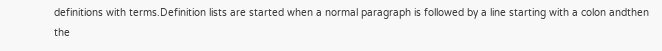definitions with terms.Definition lists are started when a normal paragraph is followed by a line starting with a colon andthen the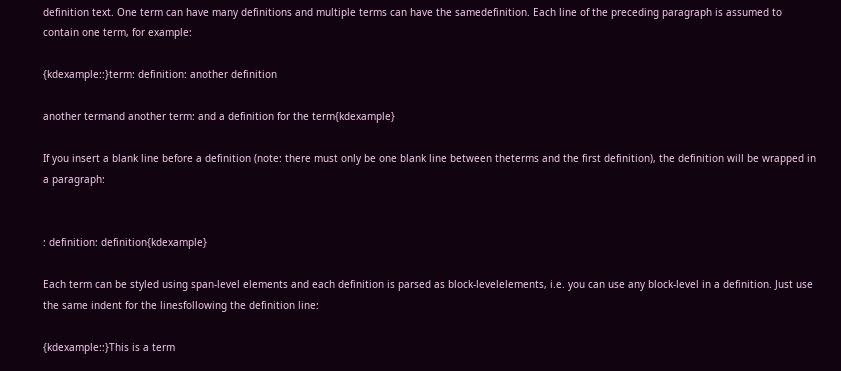definition text. One term can have many definitions and multiple terms can have the samedefinition. Each line of the preceding paragraph is assumed to contain one term, for example:

{kdexample::}term: definition: another definition

another termand another term: and a definition for the term{kdexample}

If you insert a blank line before a definition (note: there must only be one blank line between theterms and the first definition), the definition will be wrapped in a paragraph:


: definition: definition{kdexample}

Each term can be styled using span-level elements and each definition is parsed as block-levelelements, i.e. you can use any block-level in a definition. Just use the same indent for the linesfollowing the definition line:

{kdexample::}This is a term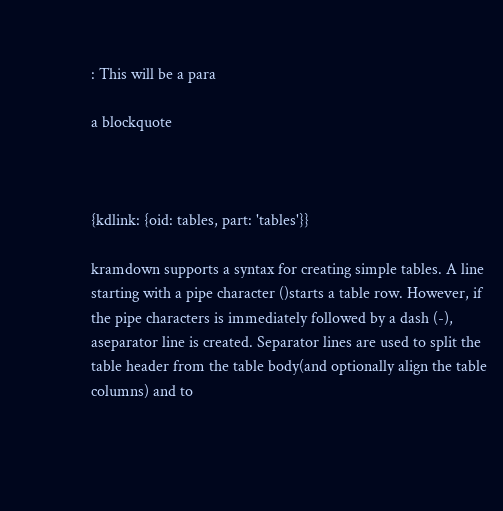: This will be a para

a blockquote



{kdlink: {oid: tables, part: 'tables'}}

kramdown supports a syntax for creating simple tables. A line starting with a pipe character ()starts a table row. However, if the pipe characters is immediately followed by a dash (-), aseparator line is created. Separator lines are used to split the table header from the table body(and optionally align the table columns) and to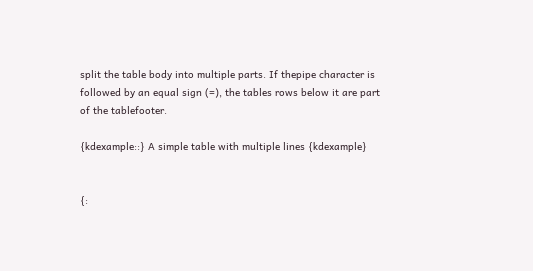split the table body into multiple parts. If thepipe character is followed by an equal sign (=), the tables rows below it are part of the tablefooter.

{kdexample::} A simple table with multiple lines {kdexample}


{: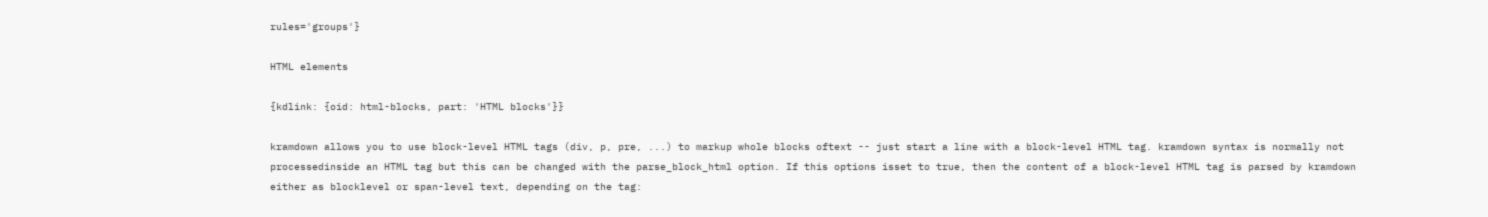rules='groups'}

HTML elements

{kdlink: {oid: html-blocks, part: 'HTML blocks'}}

kramdown allows you to use block-level HTML tags (div, p, pre, ...) to markup whole blocks oftext -- just start a line with a block-level HTML tag. kramdown syntax is normally not processedinside an HTML tag but this can be changed with the parse_block_html option. If this options isset to true, then the content of a block-level HTML tag is parsed by kramdown either as blocklevel or span-level text, depending on the tag: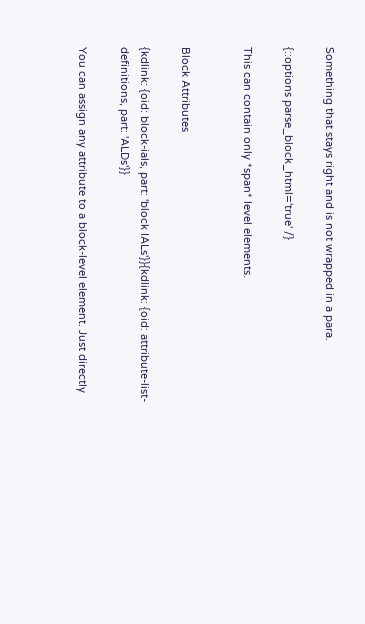Something that stays right and is not wrapped in a para.

{::options parse_block_html='true' /}

This can contain only *span* level elements.


Block Attributes

{kdlink: {oid: block-ials, part: 'block IALs'}}{kdlink: {oid: attribute-list-definitions, part: 'ALDs'}}

You can assign any attribute to a block-level element. Just directly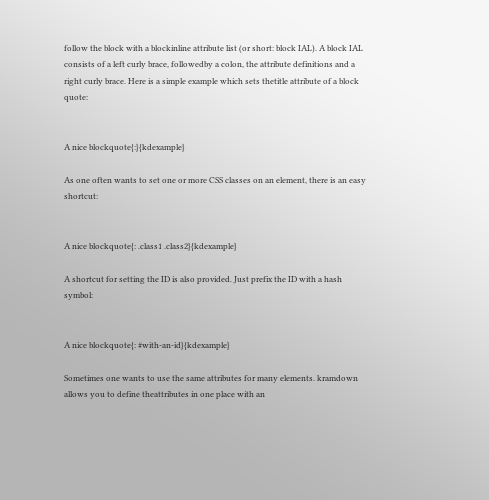follow the block with a blockinline attribute list (or short: block IAL). A block IAL consists of a left curly brace, followedby a colon, the attribute definitions and a right curly brace. Here is a simple example which sets thetitle attribute of a block quote:


A nice blockquote{:}{kdexample}

As one often wants to set one or more CSS classes on an element, there is an easy shortcut:


A nice blockquote{: .class1 .class2}{kdexample}

A shortcut for setting the ID is also provided. Just prefix the ID with a hash symbol:


A nice blockquote{: #with-an-id}{kdexample}

Sometimes one wants to use the same attributes for many elements. kramdown allows you to define theattributes in one place with an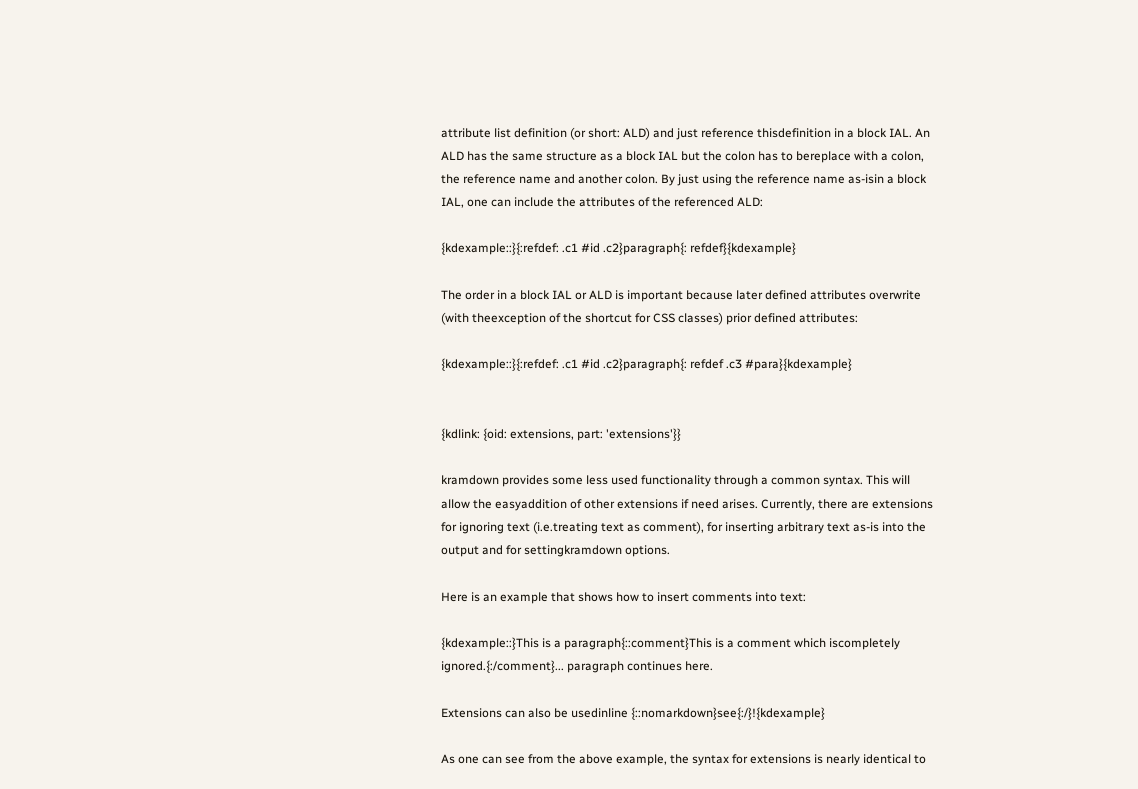attribute list definition (or short: ALD) and just reference thisdefinition in a block IAL. An ALD has the same structure as a block IAL but the colon has to bereplace with a colon, the reference name and another colon. By just using the reference name as-isin a block IAL, one can include the attributes of the referenced ALD:

{kdexample::}{:refdef: .c1 #id .c2}paragraph{: refdef}{kdexample}

The order in a block IAL or ALD is important because later defined attributes overwrite (with theexception of the shortcut for CSS classes) prior defined attributes:

{kdexample::}{:refdef: .c1 #id .c2}paragraph{: refdef .c3 #para}{kdexample}


{kdlink: {oid: extensions, part: 'extensions'}}

kramdown provides some less used functionality through a common syntax. This will allow the easyaddition of other extensions if need arises. Currently, there are extensions for ignoring text (i.e.treating text as comment), for inserting arbitrary text as-is into the output and for settingkramdown options.

Here is an example that shows how to insert comments into text:

{kdexample::}This is a paragraph{::comment}This is a comment which iscompletely ignored.{:/comment}... paragraph continues here.

Extensions can also be usedinline {::nomarkdown}see{:/}!{kdexample}

As one can see from the above example, the syntax for extensions is nearly identical to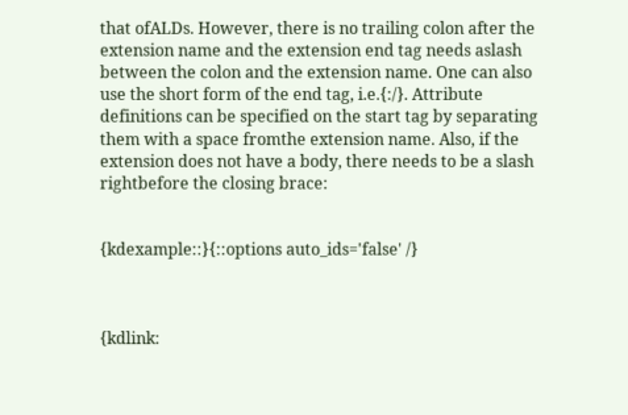that ofALDs. However, there is no trailing colon after the extension name and the extension end tag needs aslash between the colon and the extension name. One can also use the short form of the end tag, i.e.{:/}. Attribute definitions can be specified on the start tag by separating them with a space fromthe extension name. Also, if the extension does not have a body, there needs to be a slash rightbefore the closing brace:


{kdexample::}{::options auto_ids='false' /}



{kdlink: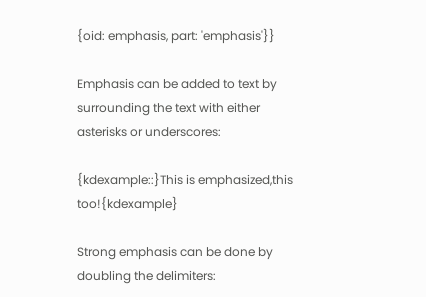{oid: emphasis, part: 'emphasis'}}

Emphasis can be added to text by surrounding the text with either asterisks or underscores:

{kdexample::}This is emphasized,this too!{kdexample}

Strong emphasis can be done by doubling the delimiters: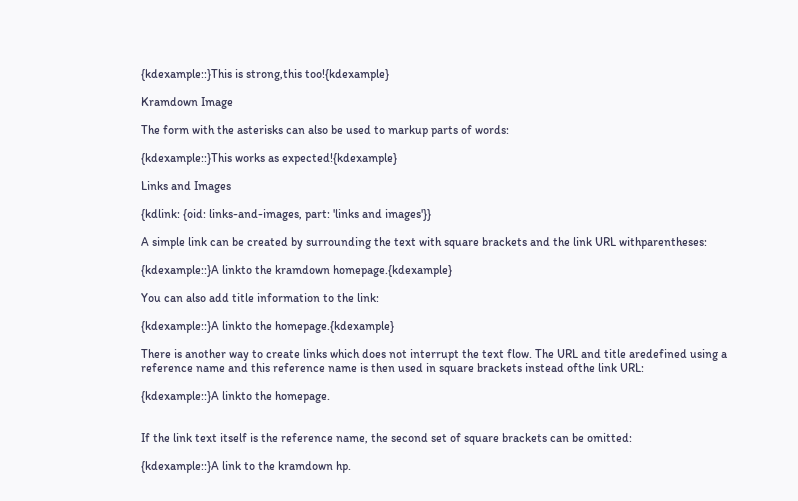{kdexample::}This is strong,this too!{kdexample}

Kramdown Image

The form with the asterisks can also be used to markup parts of words:

{kdexample::}This works as expected!{kdexample}

Links and Images

{kdlink: {oid: links-and-images, part: 'links and images'}}

A simple link can be created by surrounding the text with square brackets and the link URL withparentheses:

{kdexample::}A linkto the kramdown homepage.{kdexample}

You can also add title information to the link:

{kdexample::}A linkto the homepage.{kdexample}

There is another way to create links which does not interrupt the text flow. The URL and title aredefined using a reference name and this reference name is then used in square brackets instead ofthe link URL:

{kdexample::}A linkto the homepage.


If the link text itself is the reference name, the second set of square brackets can be omitted:

{kdexample::}A link to the kramdown hp.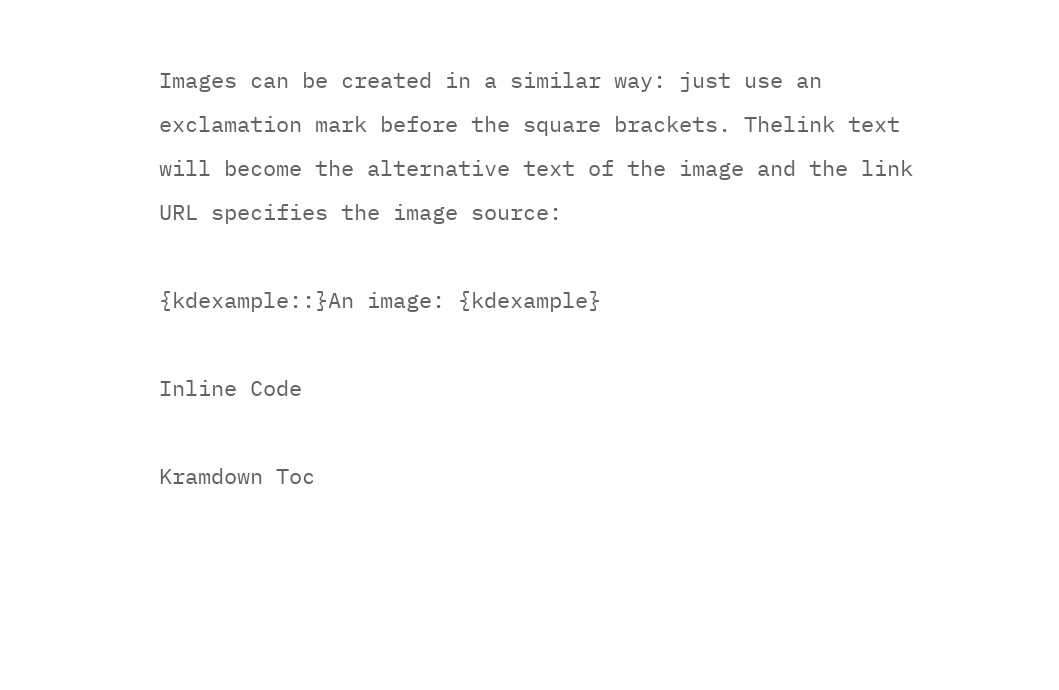Images can be created in a similar way: just use an exclamation mark before the square brackets. Thelink text will become the alternative text of the image and the link URL specifies the image source:

{kdexample::}An image: {kdexample}

Inline Code

Kramdown Toc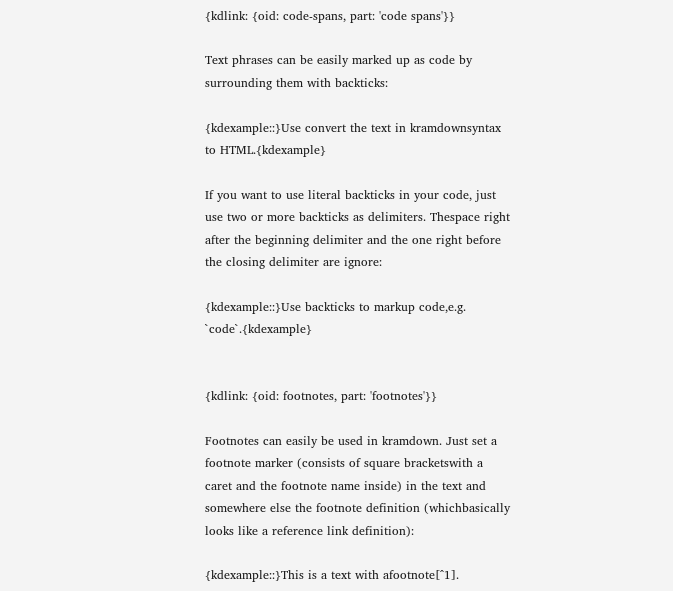{kdlink: {oid: code-spans, part: 'code spans'}}

Text phrases can be easily marked up as code by surrounding them with backticks:

{kdexample::}Use convert the text in kramdownsyntax to HTML.{kdexample}

If you want to use literal backticks in your code, just use two or more backticks as delimiters. Thespace right after the beginning delimiter and the one right before the closing delimiter are ignore:

{kdexample::}Use backticks to markup code,e.g. `code`.{kdexample}


{kdlink: {oid: footnotes, part: 'footnotes'}}

Footnotes can easily be used in kramdown. Just set a footnote marker (consists of square bracketswith a caret and the footnote name inside) in the text and somewhere else the footnote definition (whichbasically looks like a reference link definition):

{kdexample::}This is a text with afootnote[^1].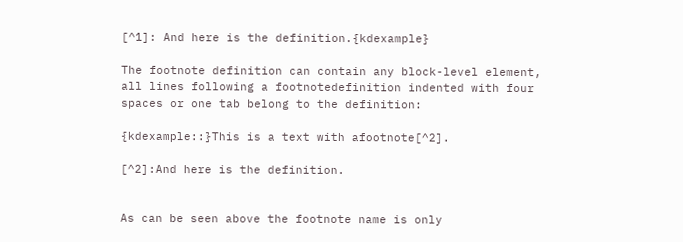[^1]: And here is the definition.{kdexample}

The footnote definition can contain any block-level element, all lines following a footnotedefinition indented with four spaces or one tab belong to the definition:

{kdexample::}This is a text with afootnote[^2].

[^2]:And here is the definition.


As can be seen above the footnote name is only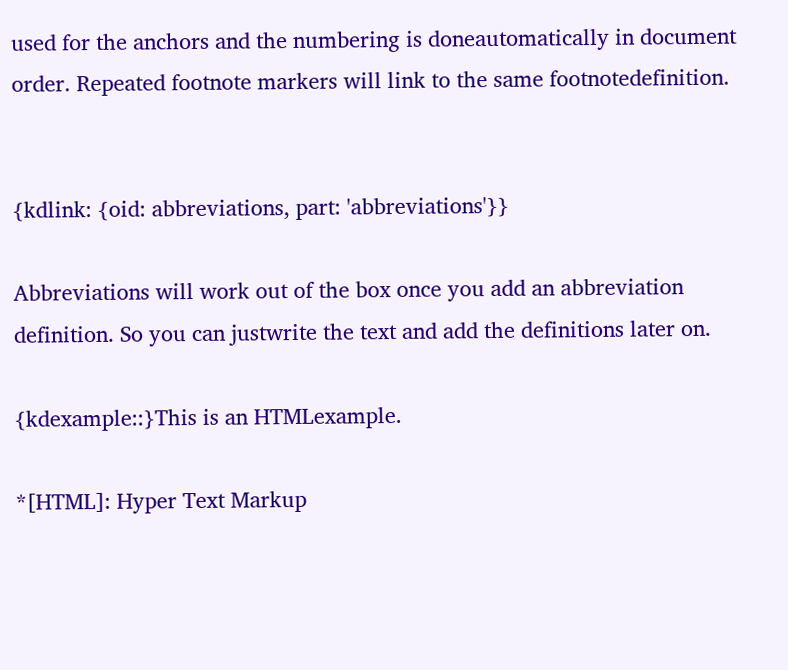used for the anchors and the numbering is doneautomatically in document order. Repeated footnote markers will link to the same footnotedefinition.


{kdlink: {oid: abbreviations, part: 'abbreviations'}}

Abbreviations will work out of the box once you add an abbreviation definition. So you can justwrite the text and add the definitions later on.

{kdexample::}This is an HTMLexample.

*[HTML]: Hyper Text Markup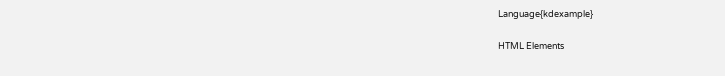Language{kdexample}

HTML Elements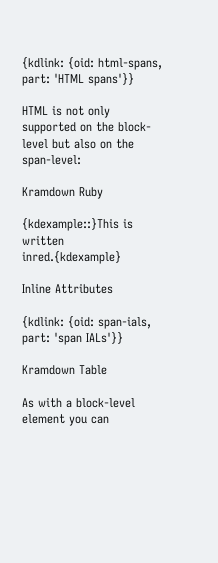{kdlink: {oid: html-spans, part: 'HTML spans'}}

HTML is not only supported on the block-level but also on the span-level:

Kramdown Ruby

{kdexample::}This is written inred.{kdexample}

Inline Attributes

{kdlink: {oid: span-ials, part: 'span IALs'}}

Kramdown Table

As with a block-level element you can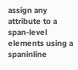assign any attribute to a span-level elements using a spaninline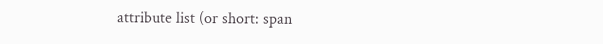attribute list (or short: span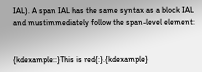IAL). A span IAL has the same syntax as a block IAL and mustimmediately follow the span-level element:


{kdexample::}This is red{:}.{kdexample}